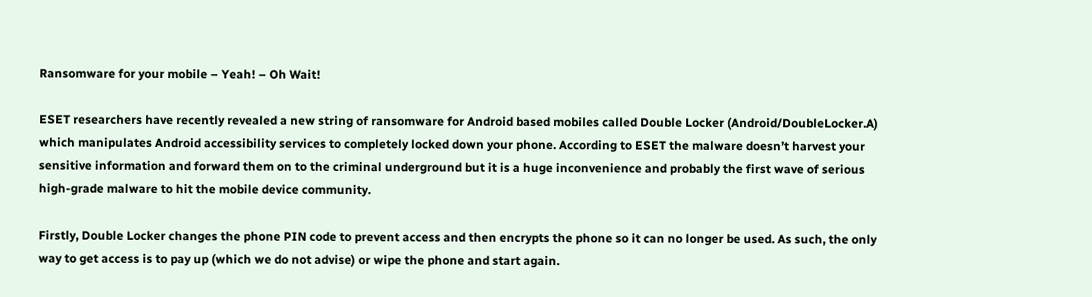Ransomware for your mobile – Yeah! – Oh Wait!

ESET researchers have recently revealed a new string of ransomware for Android based mobiles called Double Locker (Android/DoubleLocker.A) which manipulates Android accessibility services to completely locked down your phone. According to ESET the malware doesn’t harvest your sensitive information and forward them on to the criminal underground but it is a huge inconvenience and probably the first wave of serious high-grade malware to hit the mobile device community.

Firstly, Double Locker changes the phone PIN code to prevent access and then encrypts the phone so it can no longer be used. As such, the only way to get access is to pay up (which we do not advise) or wipe the phone and start again.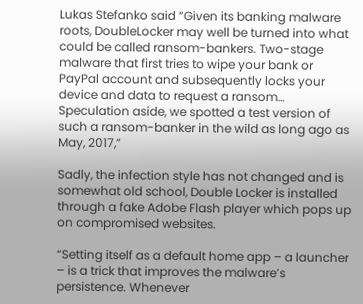Lukas Stefanko said “Given its banking malware roots, DoubleLocker may well be turned into what could be called ransom-bankers. Two-stage malware that first tries to wipe your bank or PayPal account and subsequently locks your device and data to request a ransom… Speculation aside, we spotted a test version of such a ransom-banker in the wild as long ago as May, 2017,”

Sadly, the infection style has not changed and is somewhat old school, Double Locker is installed through a fake Adobe Flash player which pops up on compromised websites.

“Setting itself as a default home app – a launcher – is a trick that improves the malware’s persistence. Whenever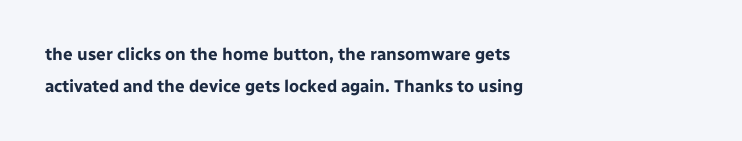the user clicks on the home button, the ransomware gets activated and the device gets locked again. Thanks to using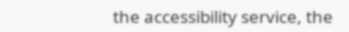the accessibility service, the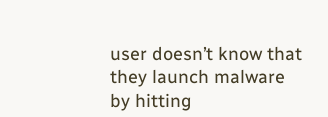user doesn’t know that they launch malware by hitting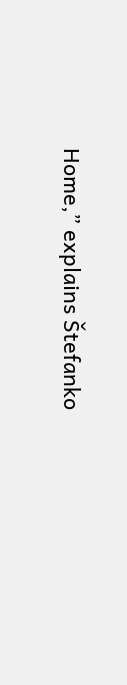Home,” explains Štefanko